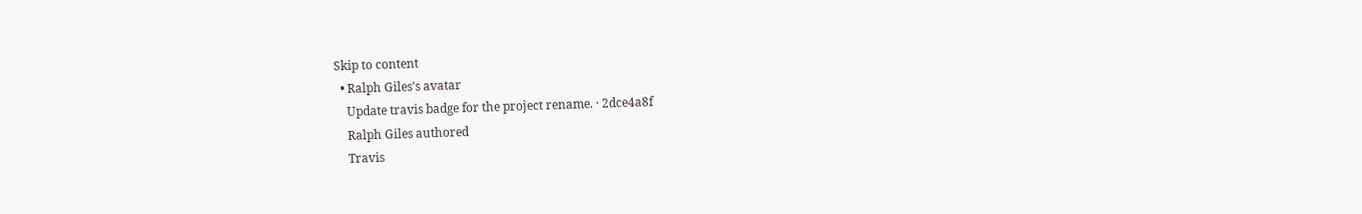Skip to content
  • Ralph Giles's avatar
    Update travis badge for the project rename. · 2dce4a8f
    Ralph Giles authored
    Travis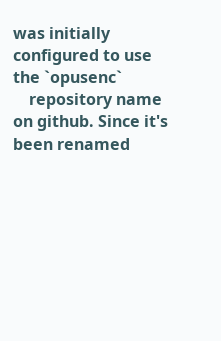was initially configured to use the `opusenc`
    repository name on github. Since it's been renamed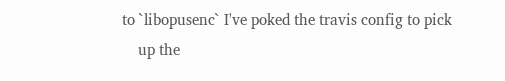to `libopusenc` I've poked the travis config to pick
    up the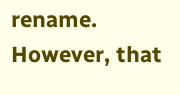rename. However, that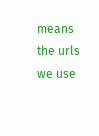means the urls we use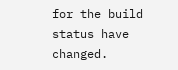for the build status have changed.